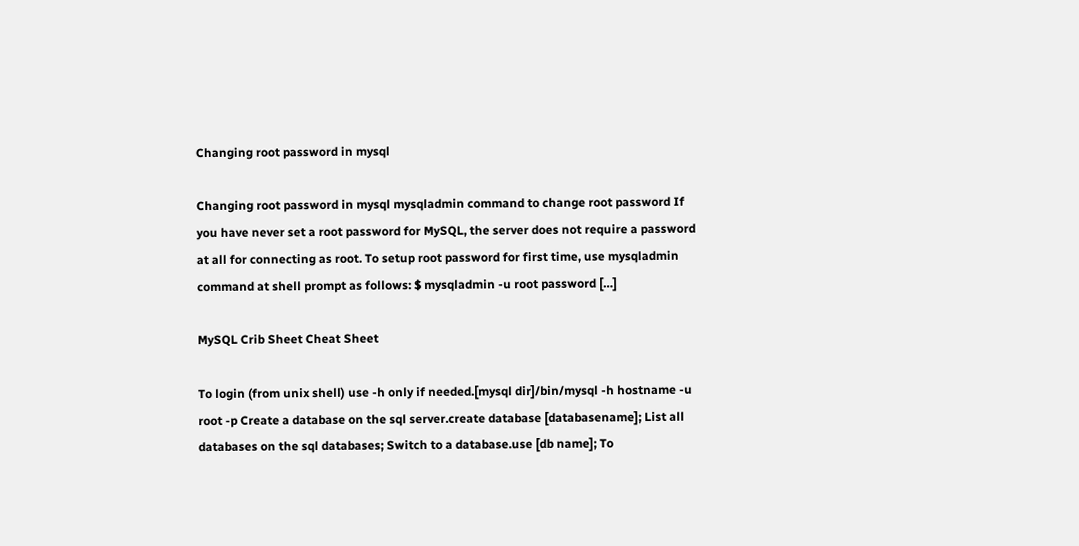Changing root password in mysql

Changing root password in mysql mysqladmin command to change root password If you have never set a root password for MySQL, the server does not require a password at all for connecting as root. To setup root password for first time, use mysqladmin command at shell prompt as follows: $ mysqladmin -u root password […]

MySQL Crib Sheet Cheat Sheet

To login (from unix shell) use -h only if needed.[mysql dir]/bin/mysql -h hostname -u root -p Create a database on the sql server.create database [databasename]; List all databases on the sql databases; Switch to a database.use [db name]; To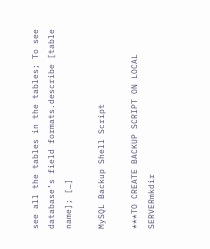see all the tables in the tables; To see database’s field formats.describe [table name]; […]

MySQL Backup Shell Script

***TO CREATE BACKUP SCRIPT ON LOCAL SERVERmkdir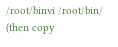/root/binvi /root/bin/ (then copy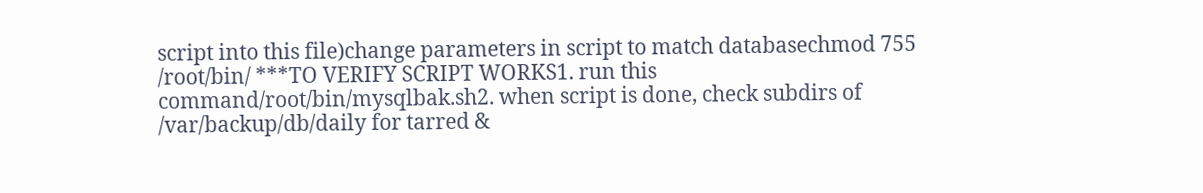script into this file)change parameters in script to match databasechmod 755 /root/bin/ ***TO VERIFY SCRIPT WORKS1. run this command/root/bin/mysqlbak.sh2. when script is done, check subdirs of /var/backup/db/daily for tarred &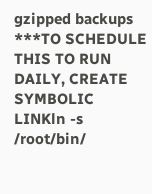gzipped backups ***TO SCHEDULE THIS TO RUN DAILY, CREATE SYMBOLIC LINKln -s /root/bin/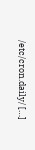/etc/cron.daily/ […]